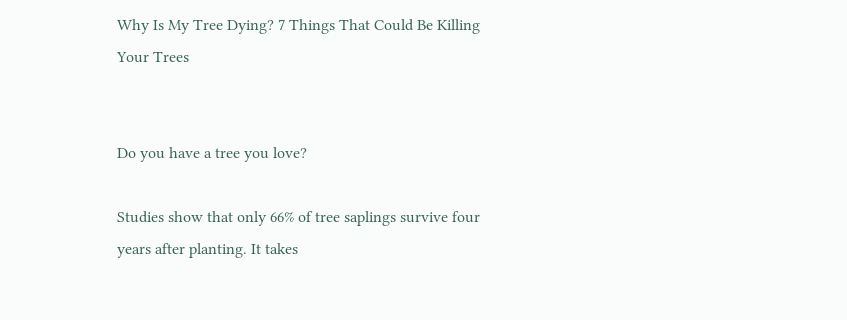Why Is My Tree Dying? 7 Things That Could Be Killing Your Trees


Do you have a tree you love?

Studies show that only 66% of tree saplings survive four years after planting. It takes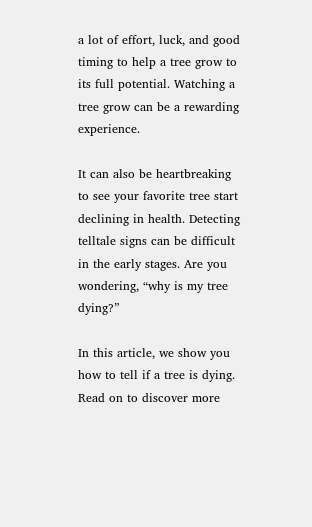a lot of effort, luck, and good timing to help a tree grow to its full potential. Watching a tree grow can be a rewarding experience.

It can also be heartbreaking to see your favorite tree start declining in health. Detecting telltale signs can be difficult in the early stages. Are you wondering, “why is my tree dying?”

In this article, we show you how to tell if a tree is dying. Read on to discover more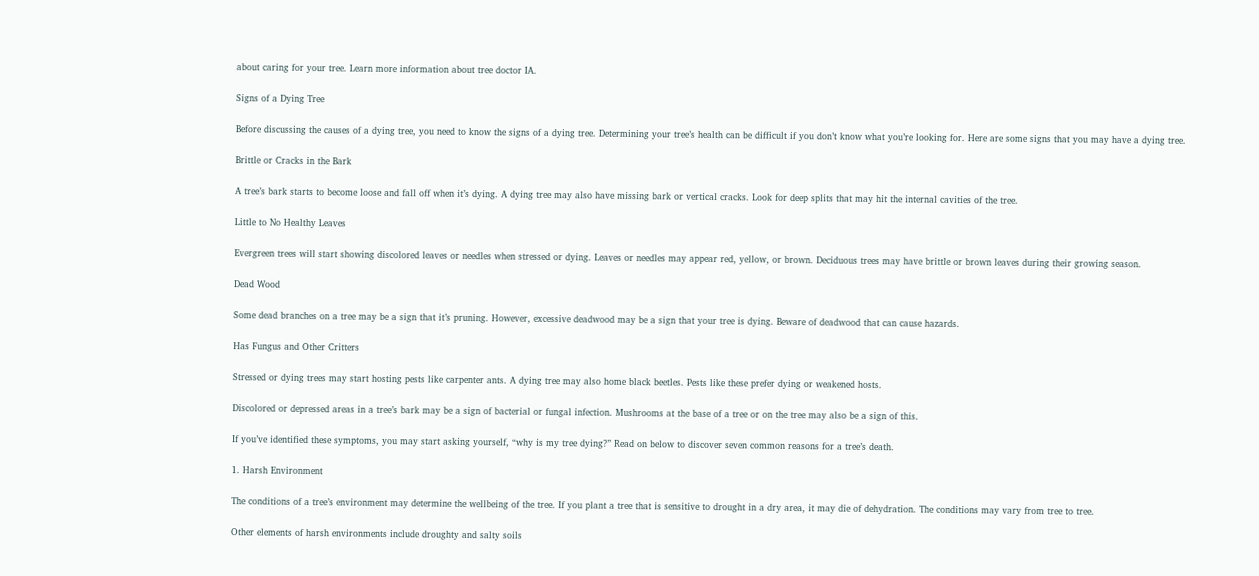about caring for your tree. Learn more information about tree doctor IA.

Signs of a Dying Tree

Before discussing the causes of a dying tree, you need to know the signs of a dying tree. Determining your tree’s health can be difficult if you don’t know what you’re looking for. Here are some signs that you may have a dying tree.

Brittle or Cracks in the Bark

A tree’s bark starts to become loose and fall off when it’s dying. A dying tree may also have missing bark or vertical cracks. Look for deep splits that may hit the internal cavities of the tree.

Little to No Healthy Leaves

Evergreen trees will start showing discolored leaves or needles when stressed or dying. Leaves or needles may appear red, yellow, or brown. Deciduous trees may have brittle or brown leaves during their growing season.

Dead Wood

Some dead branches on a tree may be a sign that it’s pruning. However, excessive deadwood may be a sign that your tree is dying. Beware of deadwood that can cause hazards.

Has Fungus and Other Critters

Stressed or dying trees may start hosting pests like carpenter ants. A dying tree may also home black beetles. Pests like these prefer dying or weakened hosts.

Discolored or depressed areas in a tree’s bark may be a sign of bacterial or fungal infection. Mushrooms at the base of a tree or on the tree may also be a sign of this.

If you’ve identified these symptoms, you may start asking yourself, “why is my tree dying?” Read on below to discover seven common reasons for a tree’s death.

1. Harsh Environment

The conditions of a tree’s environment may determine the wellbeing of the tree. If you plant a tree that is sensitive to drought in a dry area, it may die of dehydration. The conditions may vary from tree to tree.

Other elements of harsh environments include droughty and salty soils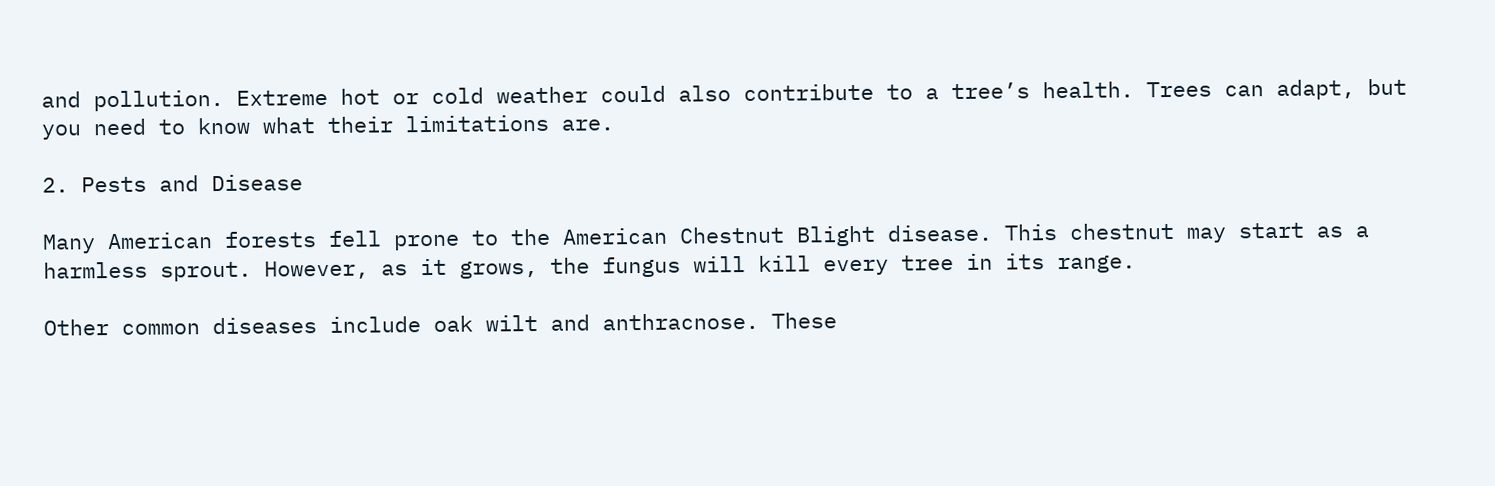and pollution. Extreme hot or cold weather could also contribute to a tree’s health. Trees can adapt, but you need to know what their limitations are.

2. Pests and Disease

Many American forests fell prone to the American Chestnut Blight disease. This chestnut may start as a harmless sprout. However, as it grows, the fungus will kill every tree in its range.

Other common diseases include oak wilt and anthracnose. These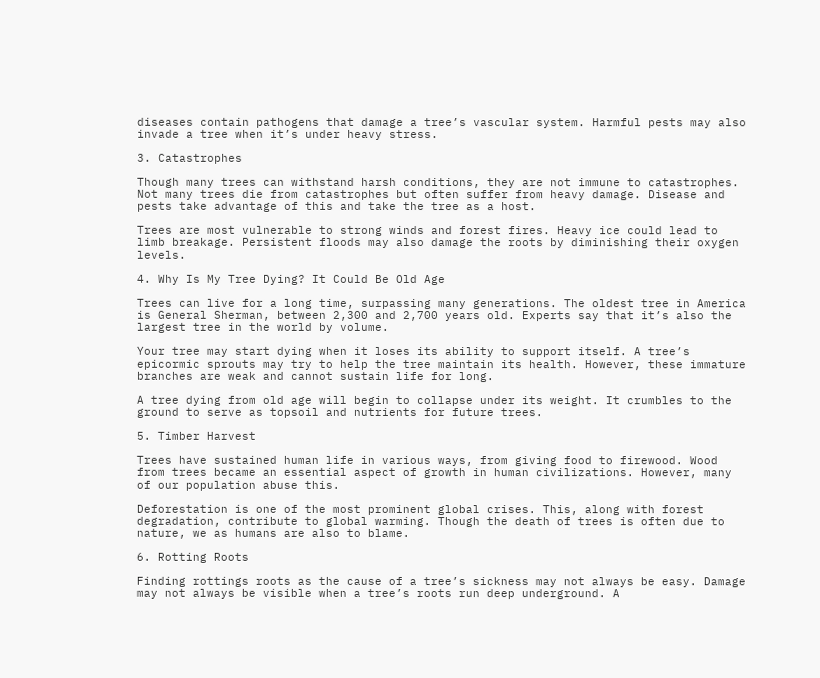diseases contain pathogens that damage a tree’s vascular system. Harmful pests may also invade a tree when it’s under heavy stress.

3. Catastrophes

Though many trees can withstand harsh conditions, they are not immune to catastrophes. Not many trees die from catastrophes but often suffer from heavy damage. Disease and pests take advantage of this and take the tree as a host.

Trees are most vulnerable to strong winds and forest fires. Heavy ice could lead to limb breakage. Persistent floods may also damage the roots by diminishing their oxygen levels.

4. Why Is My Tree Dying? It Could Be Old Age

Trees can live for a long time, surpassing many generations. The oldest tree in America is General Sherman, between 2,300 and 2,700 years old. Experts say that it’s also the largest tree in the world by volume.

Your tree may start dying when it loses its ability to support itself. A tree’s epicormic sprouts may try to help the tree maintain its health. However, these immature branches are weak and cannot sustain life for long.

A tree dying from old age will begin to collapse under its weight. It crumbles to the ground to serve as topsoil and nutrients for future trees.

5. Timber Harvest

Trees have sustained human life in various ways, from giving food to firewood. Wood from trees became an essential aspect of growth in human civilizations. However, many of our population abuse this.

Deforestation is one of the most prominent global crises. This, along with forest degradation, contribute to global warming. Though the death of trees is often due to nature, we as humans are also to blame.

6. Rotting Roots

Finding rottings roots as the cause of a tree’s sickness may not always be easy. Damage may not always be visible when a tree’s roots run deep underground. A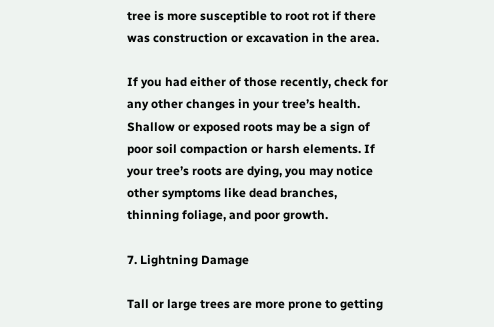tree is more susceptible to root rot if there was construction or excavation in the area.

If you had either of those recently, check for any other changes in your tree’s health. Shallow or exposed roots may be a sign of poor soil compaction or harsh elements. If your tree’s roots are dying, you may notice other symptoms like dead branches, thinning foliage, and poor growth.

7. Lightning Damage

Tall or large trees are more prone to getting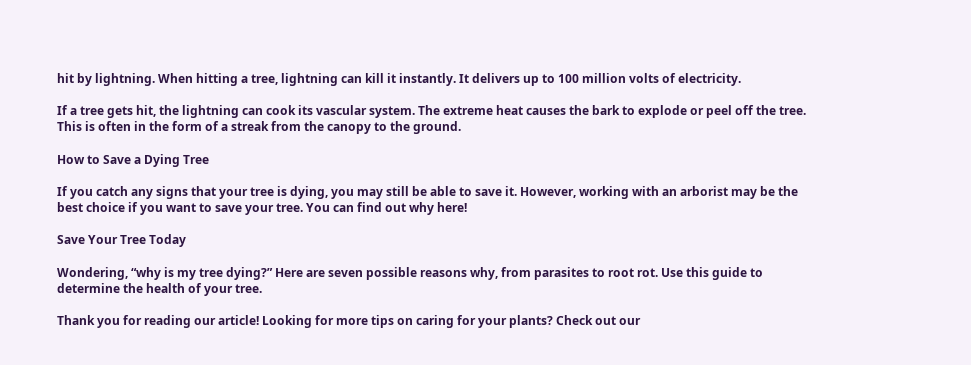hit by lightning. When hitting a tree, lightning can kill it instantly. It delivers up to 100 million volts of electricity.

If a tree gets hit, the lightning can cook its vascular system. The extreme heat causes the bark to explode or peel off the tree. This is often in the form of a streak from the canopy to the ground.

How to Save a Dying Tree

If you catch any signs that your tree is dying, you may still be able to save it. However, working with an arborist may be the best choice if you want to save your tree. You can find out why here!

Save Your Tree Today

Wondering, “why is my tree dying?” Here are seven possible reasons why, from parasites to root rot. Use this guide to determine the health of your tree.

Thank you for reading our article! Looking for more tips on caring for your plants? Check out our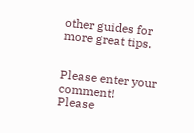other guides for more great tips.


Please enter your comment!
Please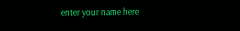enter your name here